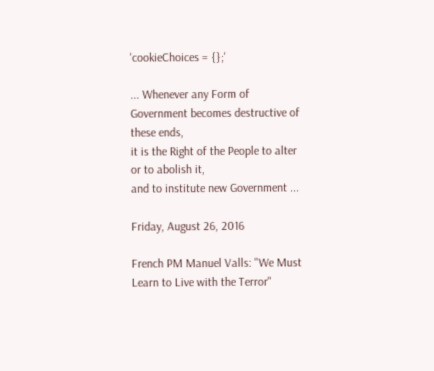'cookieChoices = {};'

... Whenever any Form of Government becomes destructive of these ends,
it is the Right of the People to alter or to abolish it,
and to institute new Government ...

Friday, August 26, 2016

French PM Manuel Valls: "We Must Learn to Live with the Terror"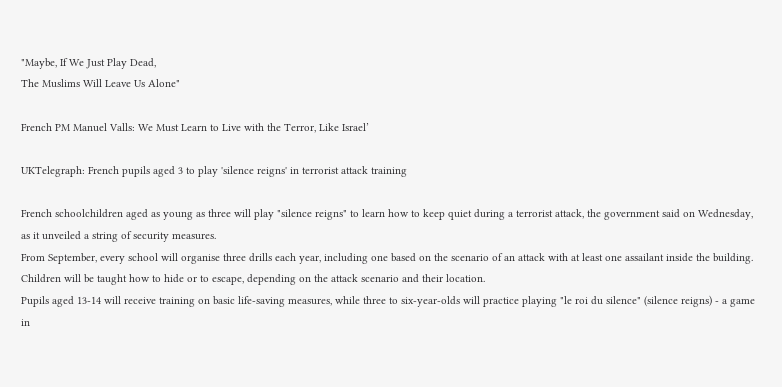"Maybe, If We Just Play Dead,
The Muslims Will Leave Us Alone"

French PM Manuel Valls: We Must Learn to Live with the Terror, Like Israel’

UKTelegraph: French pupils aged 3 to play 'silence reigns' in terrorist attack training

French schoolchildren aged as young as three will play "silence reigns" to learn how to keep quiet during a terrorist attack, the government said on Wednesday, as it unveiled a string of security measures.
From September, every school will organise three drills each year, including one based on the scenario of an attack with at least one assailant inside the building.
Children will be taught how to hide or to escape, depending on the attack scenario and their location.
Pupils aged 13-14 will receive training on basic life-saving measures, while three to six-year-olds will practice playing "le roi du silence" (silence reigns) - a game in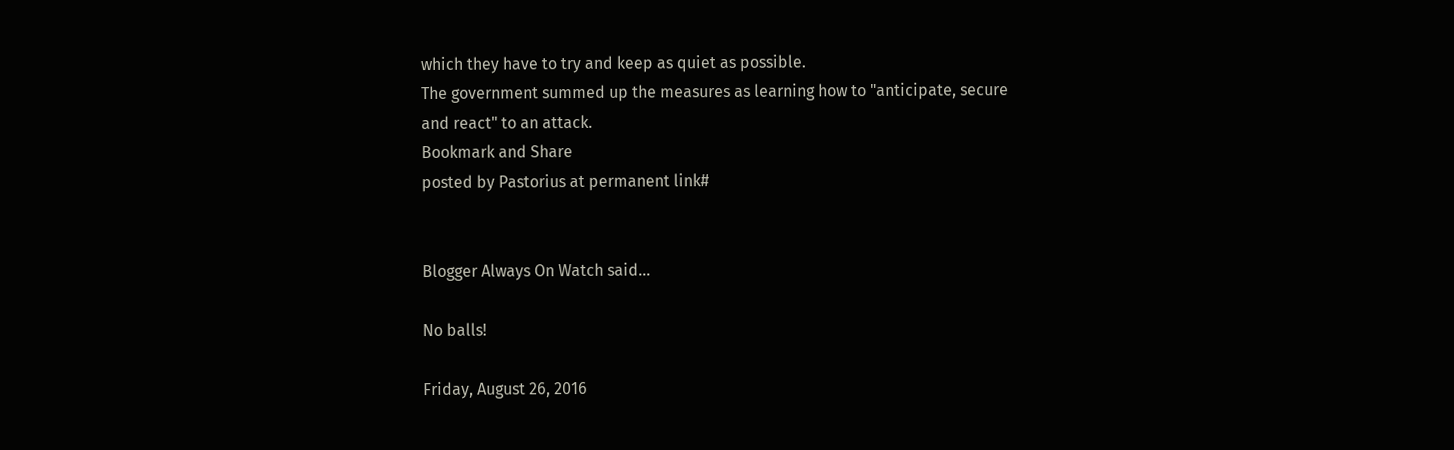which they have to try and keep as quiet as possible.
The government summed up the measures as learning how to "anticipate, secure and react" to an attack.
Bookmark and Share
posted by Pastorius at permanent link#


Blogger Always On Watch said...

No balls!

Friday, August 26, 2016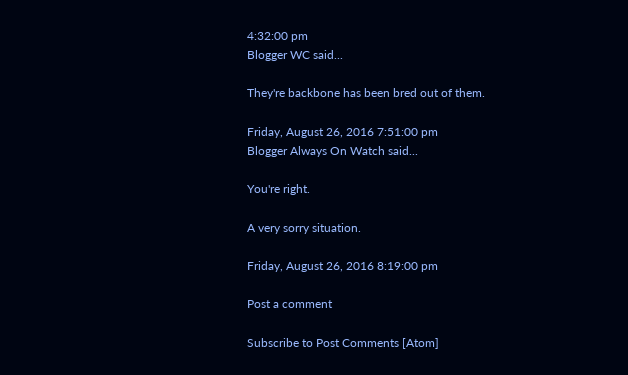4:32:00 pm
Blogger WC said...

They're backbone has been bred out of them.

Friday, August 26, 2016 7:51:00 pm
Blogger Always On Watch said...

You're right.

A very sorry situation.

Friday, August 26, 2016 8:19:00 pm

Post a comment

Subscribe to Post Comments [Atom]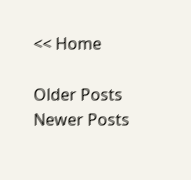<< Home

Older Posts Newer Posts